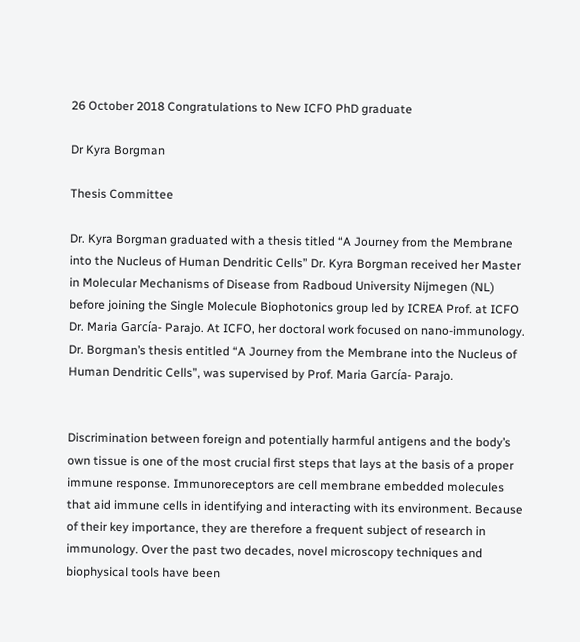26 October 2018 Congratulations to New ICFO PhD graduate

Dr Kyra Borgman

Thesis Committee

Dr. Kyra Borgman graduated with a thesis titled “A Journey from the Membrane into the Nucleus of Human Dendritic Cells” Dr. Kyra Borgman received her Master in Molecular Mechanisms of Disease from Radboud University Nijmegen (NL) before joining the Single Molecule Biophotonics group led by ICREA Prof. at ICFO Dr. Maria García- Parajo. At ICFO, her doctoral work focused on nano-immunology. Dr. Borgman’s thesis entitled “A Journey from the Membrane into the Nucleus of Human Dendritic Cells”, was supervised by Prof. Maria García- Parajo.


Discrimination between foreign and potentially harmful antigens and the body’s own tissue is one of the most crucial first steps that lays at the basis of a proper immune response. Immunoreceptors are cell membrane embedded molecules that aid immune cells in identifying and interacting with its environment. Because of their key importance, they are therefore a frequent subject of research in immunology. Over the past two decades, novel microscopy techniques and biophysical tools have been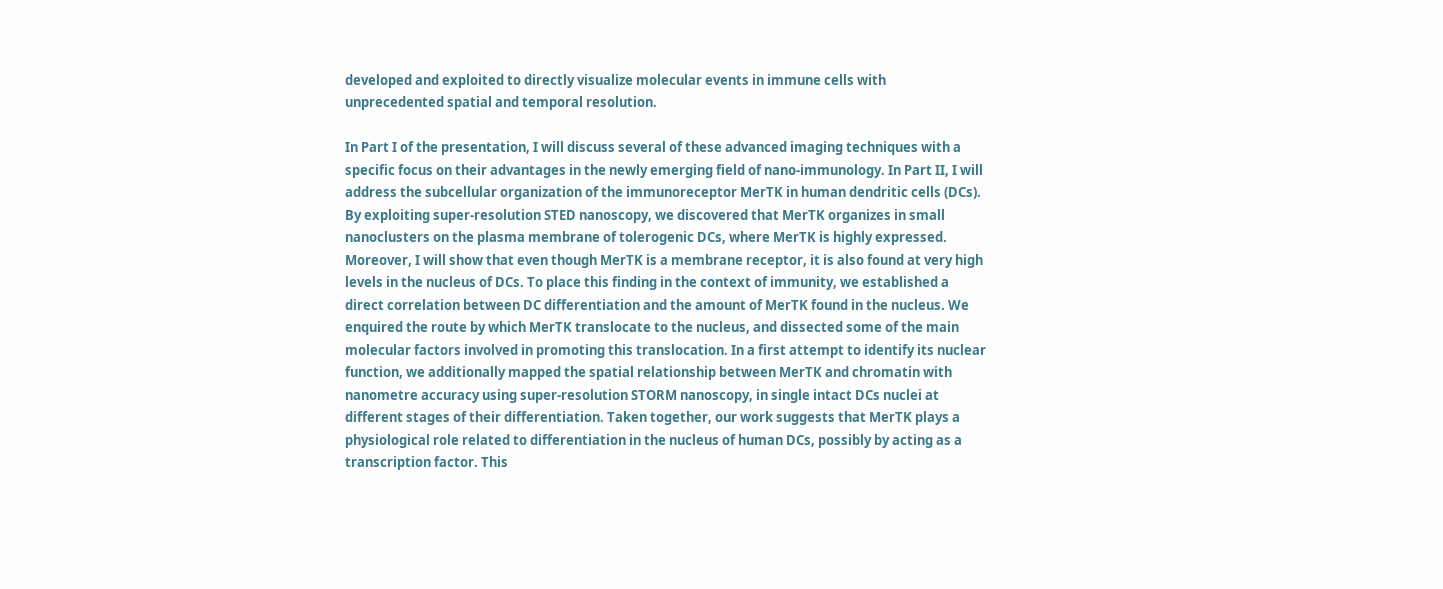developed and exploited to directly visualize molecular events in immune cells with unprecedented spatial and temporal resolution.

In Part I of the presentation, I will discuss several of these advanced imaging techniques with a specific focus on their advantages in the newly emerging field of nano-immunology. In Part II, I will address the subcellular organization of the immunoreceptor MerTK in human dendritic cells (DCs). By exploiting super-resolution STED nanoscopy, we discovered that MerTK organizes in small nanoclusters on the plasma membrane of tolerogenic DCs, where MerTK is highly expressed. Moreover, I will show that even though MerTK is a membrane receptor, it is also found at very high levels in the nucleus of DCs. To place this finding in the context of immunity, we established a direct correlation between DC differentiation and the amount of MerTK found in the nucleus. We enquired the route by which MerTK translocate to the nucleus, and dissected some of the main molecular factors involved in promoting this translocation. In a first attempt to identify its nuclear function, we additionally mapped the spatial relationship between MerTK and chromatin with nanometre accuracy using super-resolution STORM nanoscopy, in single intact DCs nuclei at different stages of their differentiation. Taken together, our work suggests that MerTK plays a physiological role related to differentiation in the nucleus of human DCs, possibly by acting as a transcription factor. This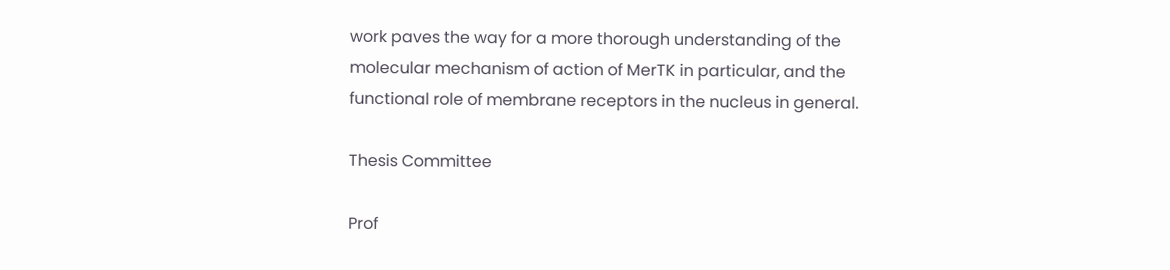work paves the way for a more thorough understanding of the molecular mechanism of action of MerTK in particular, and the functional role of membrane receptors in the nucleus in general.

Thesis Committee

Prof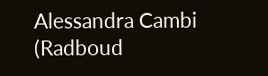Alessandra Cambi (Radboud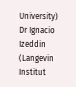University)
Dr Ignacio Izeddin (Langevin Institut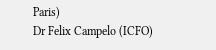Paris)
Dr Felix Campelo (ICFO)